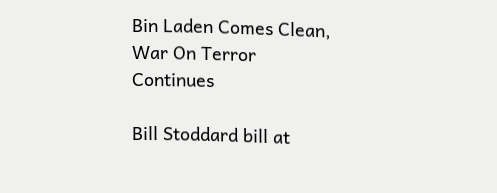Bin Laden Comes Clean, War On Terror Continues

Bill Stoddard bill at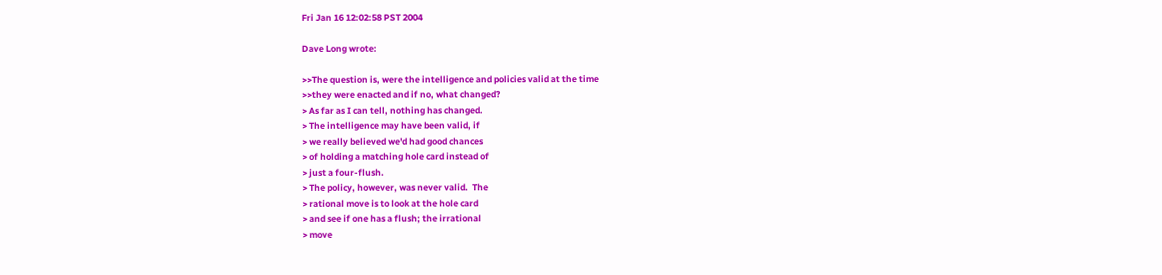Fri Jan 16 12:02:58 PST 2004

Dave Long wrote:

>>The question is, were the intelligence and policies valid at the time
>>they were enacted and if no, what changed?
> As far as I can tell, nothing has changed.
> The intelligence may have been valid, if
> we really believed we'd had good chances
> of holding a matching hole card instead of
> just a four-flush.
> The policy, however, was never valid.  The
> rational move is to look at the hole card
> and see if one has a flush; the irrational
> move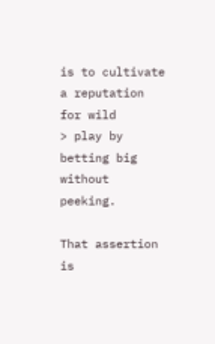is to cultivate a reputation for wild
> play by betting big without peeking.

That assertion is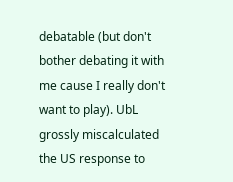debatable (but don't bother debating it with me cause I really don't want to play). UbL
grossly miscalculated the US response to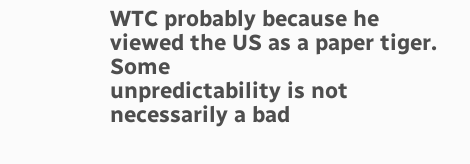WTC probably because he viewed the US as a paper tiger. Some
unpredictability is not necessarily a bad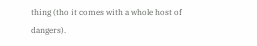thing (tho it comes with a whole host of dangers).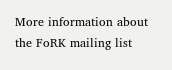More information about the FoRK mailing list